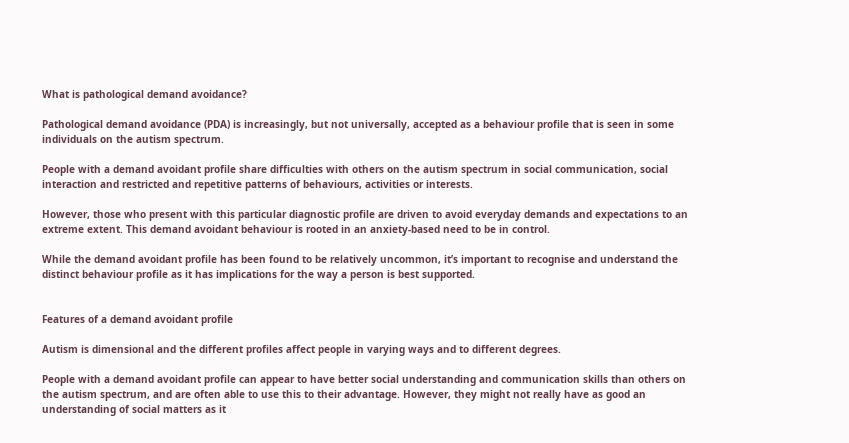What is pathological demand avoidance?

Pathological demand avoidance (PDA) is increasingly, but not universally, accepted as a behaviour profile that is seen in some individuals on the autism spectrum.

People with a demand avoidant profile share difficulties with others on the autism spectrum in social communication, social interaction and restricted and repetitive patterns of behaviours, activities or interests.

However, those who present with this particular diagnostic profile are driven to avoid everyday demands and expectations to an extreme extent. This demand avoidant behaviour is rooted in an anxiety-based need to be in control.

While the demand avoidant profile has been found to be relatively uncommon, it’s important to recognise and understand the distinct behaviour profile as it has implications for the way a person is best supported.


Features of a demand avoidant profile

Autism is dimensional and the different profiles affect people in varying ways and to different degrees.

People with a demand avoidant profile can appear to have better social understanding and communication skills than others on the autism spectrum, and are often able to use this to their advantage. However, they might not really have as good an understanding of social matters as it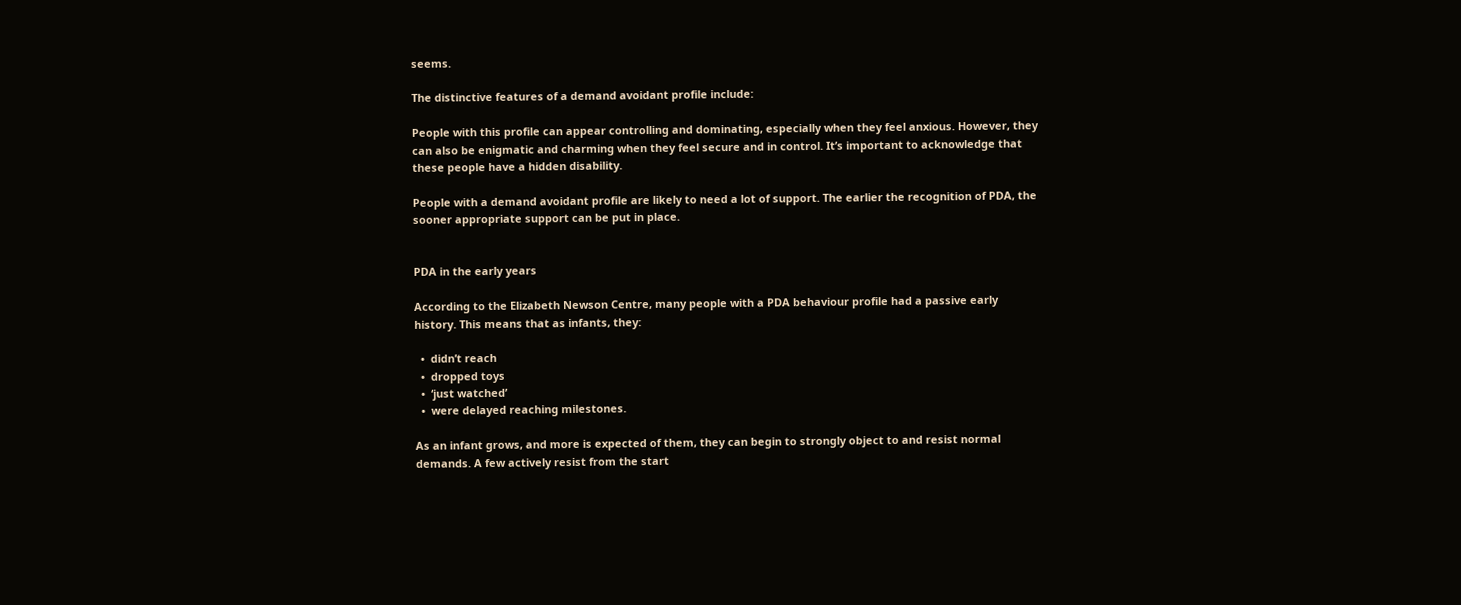seems.

The distinctive features of a demand avoidant profile include:

People with this profile can appear controlling and dominating, especially when they feel anxious. However, they can also be enigmatic and charming when they feel secure and in control. It’s important to acknowledge that these people have a hidden disability.

People with a demand avoidant profile are likely to need a lot of support. The earlier the recognition of PDA, the sooner appropriate support can be put in place.


PDA in the early years

According to the Elizabeth Newson Centre, many people with a PDA behaviour profile had a passive early history. This means that as infants, they:

  •  didn’t reach
  •  dropped toys
  •  ‘just watched’
  •  were delayed reaching milestones.

As an infant grows, and more is expected of them, they can begin to strongly object to and resist normal demands. A few actively resist from the start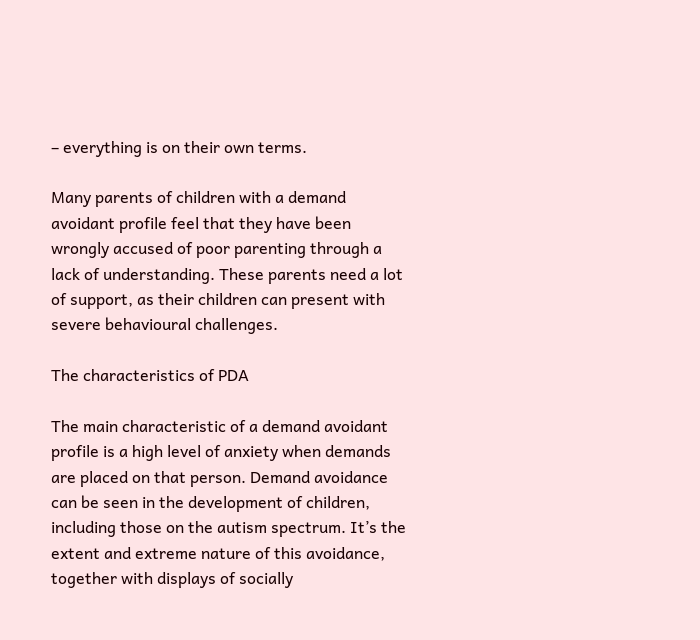– everything is on their own terms.

Many parents of children with a demand avoidant profile feel that they have been wrongly accused of poor parenting through a lack of understanding. These parents need a lot of support, as their children can present with severe behavioural challenges.

The characteristics of PDA

The main characteristic of a demand avoidant profile is a high level of anxiety when demands are placed on that person. Demand avoidance can be seen in the development of children, including those on the autism spectrum. It’s the extent and extreme nature of this avoidance, together with displays of socially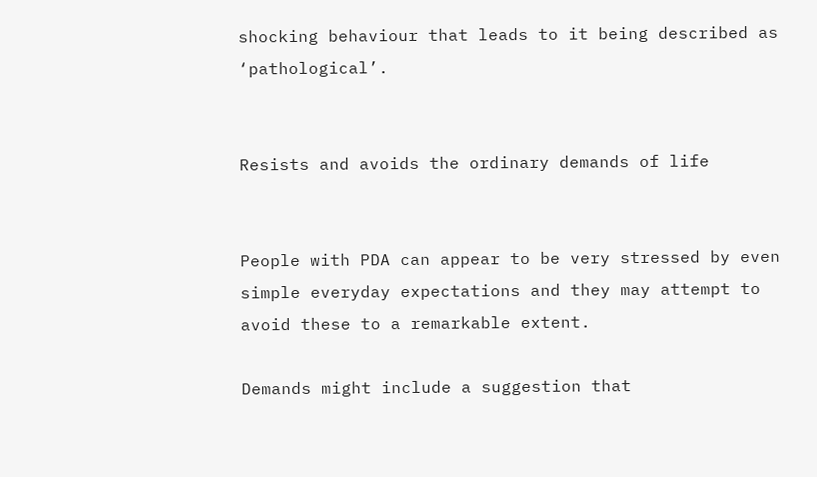shocking behaviour that leads to it being described as ‘pathological’.


Resists and avoids the ordinary demands of life


People with PDA can appear to be very stressed by even simple everyday expectations and they may attempt to avoid these to a remarkable extent.

Demands might include a suggestion that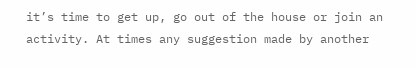it’s time to get up, go out of the house or join an activity. At times any suggestion made by another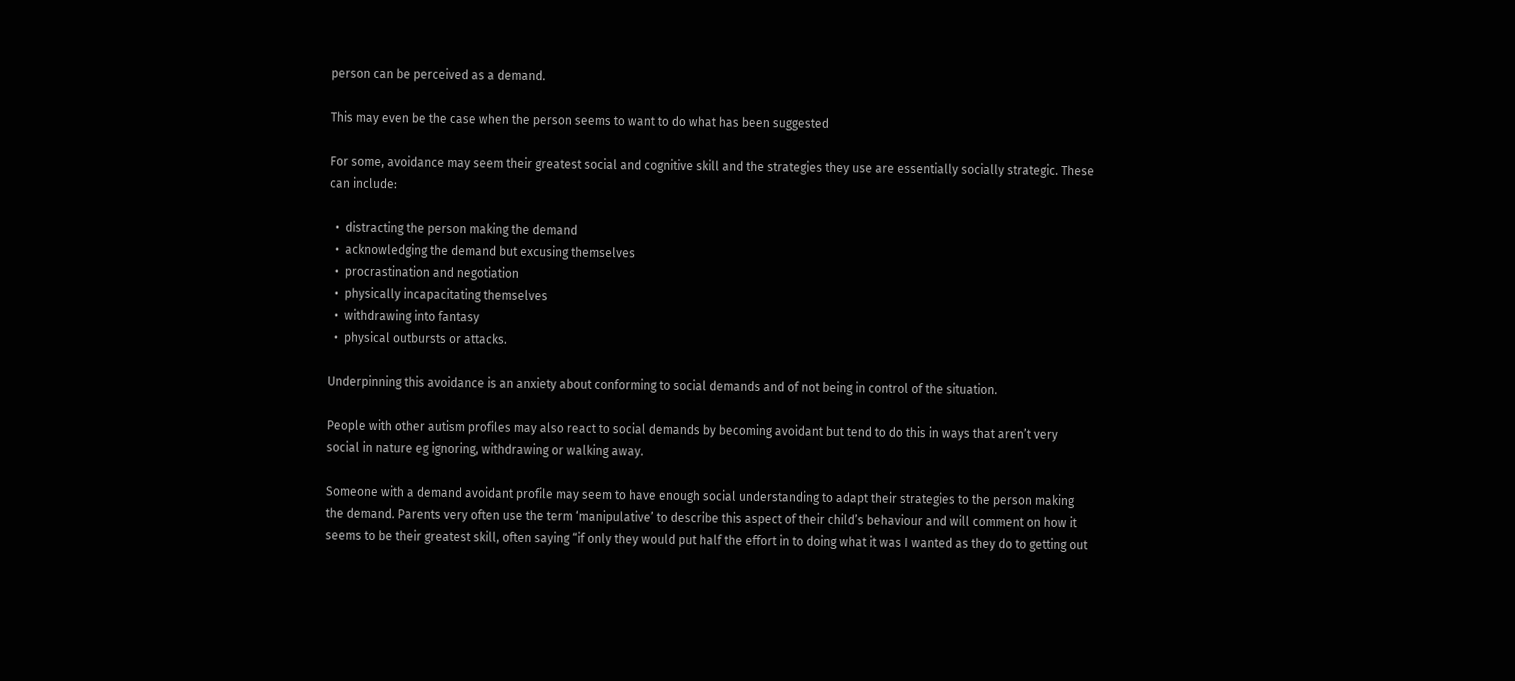person can be perceived as a demand.

This may even be the case when the person seems to want to do what has been suggested

For some, avoidance may seem their greatest social and cognitive skill and the strategies they use are essentially socially strategic. These can include:

  •  distracting the person making the demand
  •  acknowledging the demand but excusing themselves
  •  procrastination and negotiation
  •  physically incapacitating themselves
  •  withdrawing into fantasy
  •  physical outbursts or attacks.

Underpinning this avoidance is an anxiety about conforming to social demands and of not being in control of the situation.

People with other autism profiles may also react to social demands by becoming avoidant but tend to do this in ways that aren’t very social in nature eg ignoring, withdrawing or walking away.

Someone with a demand avoidant profile may seem to have enough social understanding to adapt their strategies to the person making the demand. Parents very often use the term ‘manipulative’ to describe this aspect of their child’s behaviour and will comment on how it seems to be their greatest skill, often saying “if only they would put half the effort in to doing what it was I wanted as they do to getting out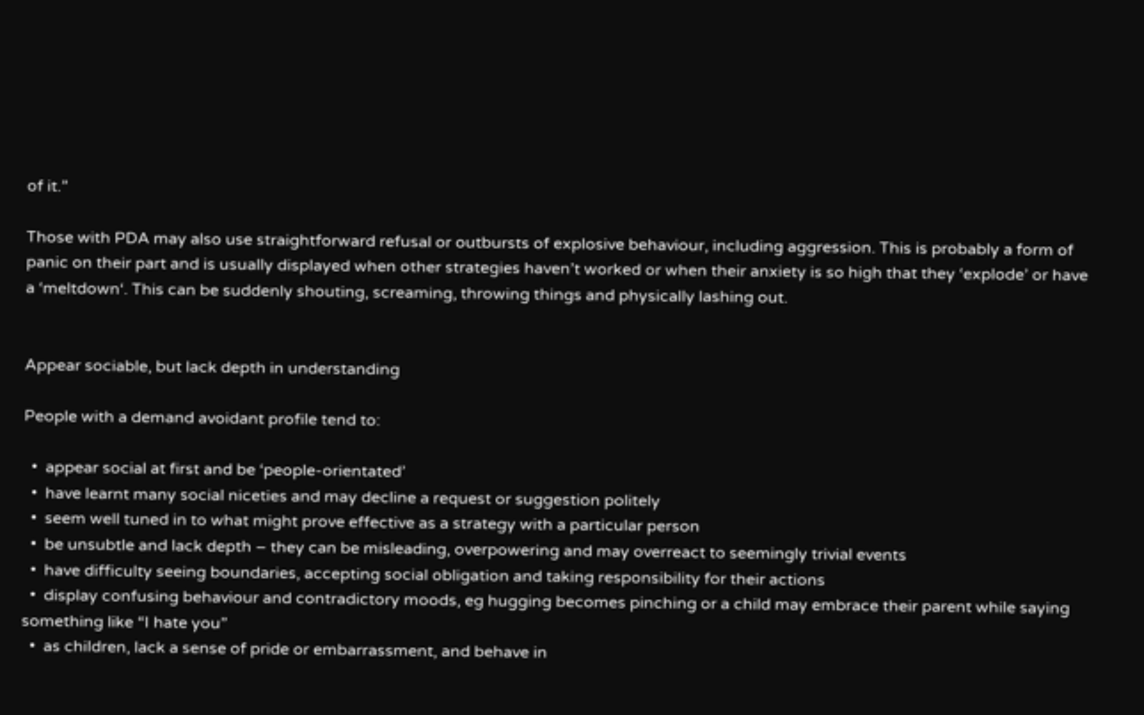of it.”

Those with PDA may also use straightforward refusal or outbursts of explosive behaviour, including aggression. This is probably a form of panic on their part and is usually displayed when other strategies haven’t worked or when their anxiety is so high that they ‘explode’ or have a ‘meltdown‘. This can be suddenly shouting, screaming, throwing things and physically lashing out.


Appear sociable, but lack depth in understanding

People with a demand avoidant profile tend to:

  •  appear social at first and be ‘people-orientated’
  •  have learnt many social niceties and may decline a request or suggestion politely
  •  seem well tuned in to what might prove effective as a strategy with a particular person
  •  be unsubtle and lack depth – they can be misleading, overpowering and may overreact to seemingly trivial events
  •  have difficulty seeing boundaries, accepting social obligation and taking responsibility for their actions
  •  display confusing behaviour and contradictory moods, eg hugging becomes pinching or a child may embrace their parent while saying something like “I hate you”
  •  as children, lack a sense of pride or embarrassment, and behave in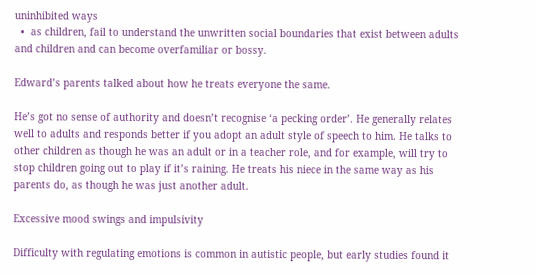uninhibited ways
  •  as children, fail to understand the unwritten social boundaries that exist between adults and children and can become overfamiliar or bossy.

Edward’s parents talked about how he treats everyone the same.

He’s got no sense of authority and doesn’t recognise ‘a pecking order’. He generally relates well to adults and responds better if you adopt an adult style of speech to him. He talks to other children as though he was an adult or in a teacher role, and for example, will try to stop children going out to play if it’s raining. He treats his niece in the same way as his parents do, as though he was just another adult.

Excessive mood swings and impulsivity

Difficulty with regulating emotions is common in autistic people, but early studies found it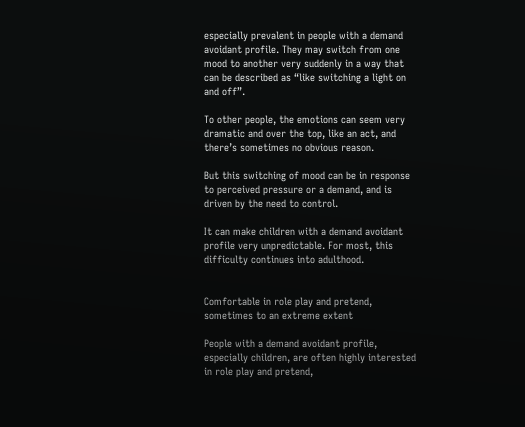especially prevalent in people with a demand avoidant profile. They may switch from one mood to another very suddenly in a way that can be described as “like switching a light on and off”.

To other people, the emotions can seem very dramatic and over the top, like an act, and there’s sometimes no obvious reason.

But this switching of mood can be in response to perceived pressure or a demand, and is driven by the need to control.

It can make children with a demand avoidant profile very unpredictable. For most, this difficulty continues into adulthood.


Comfortable in role play and pretend, sometimes to an extreme extent

People with a demand avoidant profile, especially children, are often highly interested in role play and pretend,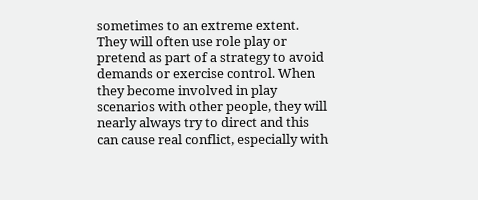sometimes to an extreme extent. They will often use role play or pretend as part of a strategy to avoid demands or exercise control. When they become involved in play scenarios with other people, they will nearly always try to direct and this can cause real conflict, especially with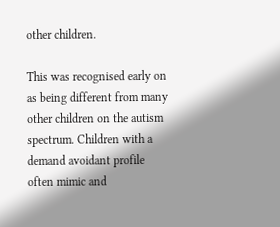other children.

This was recognised early on as being different from many other children on the autism spectrum. Children with a demand avoidant profile often mimic and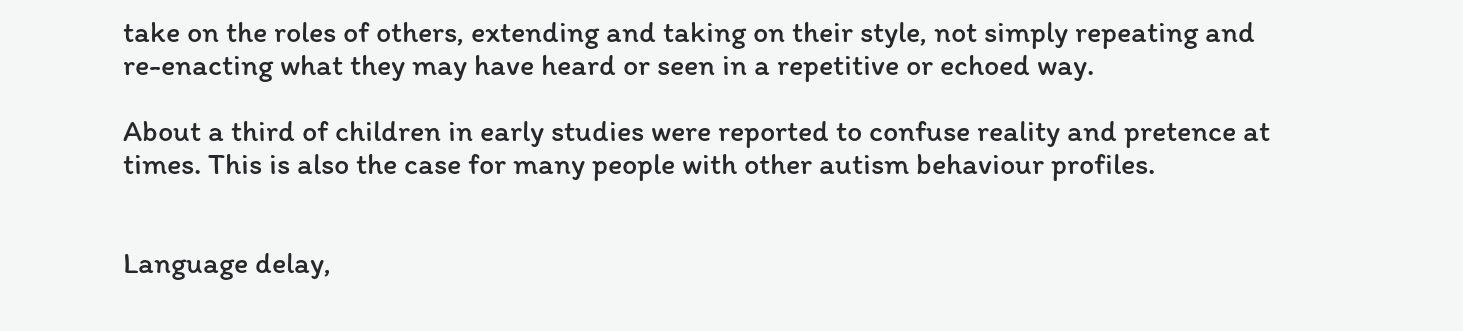take on the roles of others, extending and taking on their style, not simply repeating and re-enacting what they may have heard or seen in a repetitive or echoed way.

About a third of children in early studies were reported to confuse reality and pretence at times. This is also the case for many people with other autism behaviour profiles.


Language delay,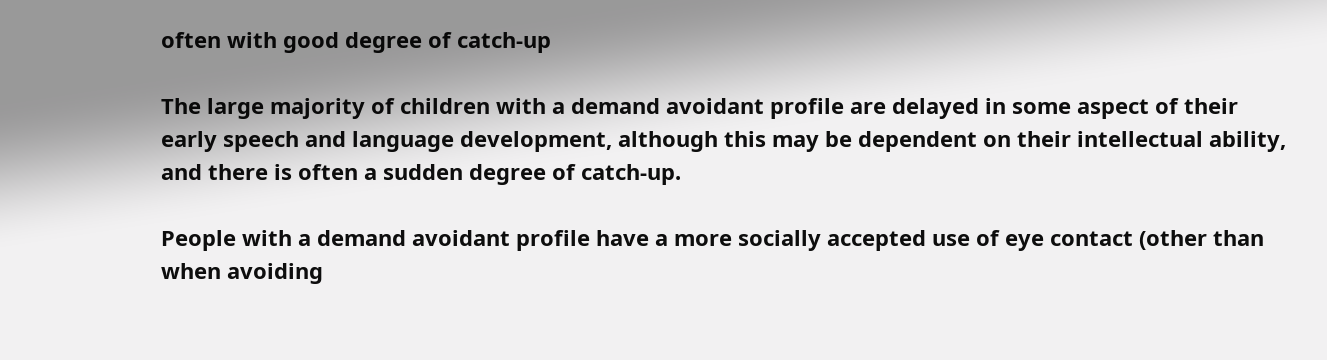often with good degree of catch-up

The large majority of children with a demand avoidant profile are delayed in some aspect of their early speech and language development, although this may be dependent on their intellectual ability, and there is often a sudden degree of catch-up.

People with a demand avoidant profile have a more socially accepted use of eye contact (other than when avoiding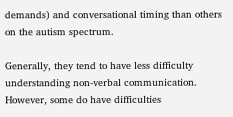demands) and conversational timing than others on the autism spectrum.

Generally, they tend to have less difficulty understanding non-verbal communication. However, some do have difficulties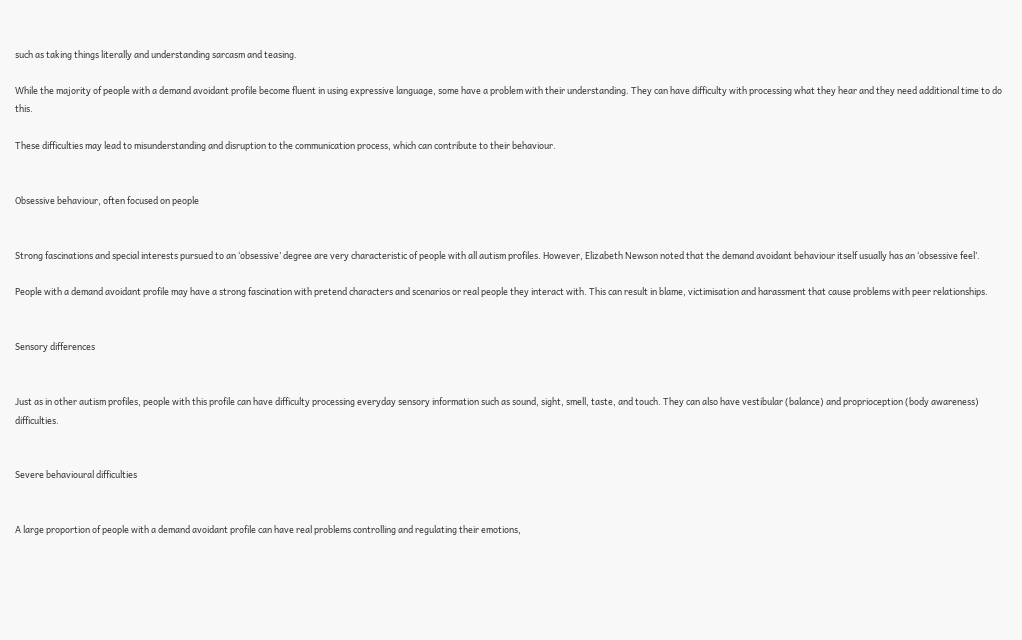such as taking things literally and understanding sarcasm and teasing.

While the majority of people with a demand avoidant profile become fluent in using expressive language, some have a problem with their understanding. They can have difficulty with processing what they hear and they need additional time to do this.

These difficulties may lead to misunderstanding and disruption to the communication process, which can contribute to their behaviour.


Obsessive behaviour, often focused on people


Strong fascinations and special interests pursued to an ‘obsessive’ degree are very characteristic of people with all autism profiles. However, Elizabeth Newson noted that the demand avoidant behaviour itself usually has an ‘obsessive feel’.

People with a demand avoidant profile may have a strong fascination with pretend characters and scenarios or real people they interact with. This can result in blame, victimisation and harassment that cause problems with peer relationships.


Sensory differences


Just as in other autism profiles, people with this profile can have difficulty processing everyday sensory information such as sound, sight, smell, taste, and touch. They can also have vestibular (balance) and proprioception (body awareness) difficulties.


Severe behavioural difficulties


A large proportion of people with a demand avoidant profile can have real problems controlling and regulating their emotions,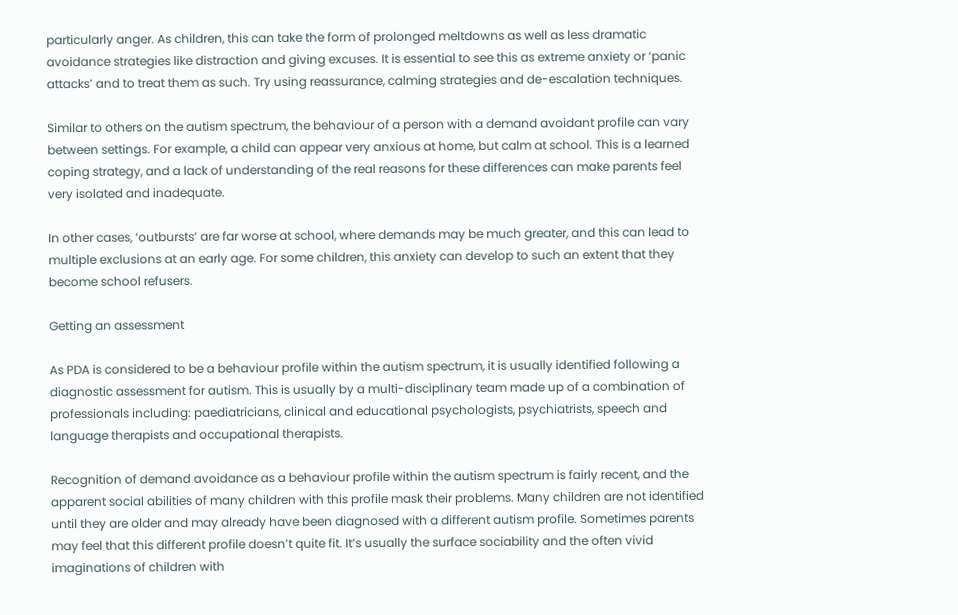particularly anger. As children, this can take the form of prolonged meltdowns as well as less dramatic avoidance strategies like distraction and giving excuses. It is essential to see this as extreme anxiety or ‘panic attacks’ and to treat them as such. Try using reassurance, calming strategies and de-escalation techniques.

Similar to others on the autism spectrum, the behaviour of a person with a demand avoidant profile can vary between settings. For example, a child can appear very anxious at home, but calm at school. This is a learned coping strategy, and a lack of understanding of the real reasons for these differences can make parents feel very isolated and inadequate.

In other cases, ‘outbursts’ are far worse at school, where demands may be much greater, and this can lead to multiple exclusions at an early age. For some children, this anxiety can develop to such an extent that they become school refusers.

Getting an assessment

As PDA is considered to be a behaviour profile within the autism spectrum, it is usually identified following a diagnostic assessment for autism. This is usually by a multi-disciplinary team made up of a combination of professionals including: paediatricians, clinical and educational psychologists, psychiatrists, speech and language therapists and occupational therapists.

Recognition of demand avoidance as a behaviour profile within the autism spectrum is fairly recent, and the apparent social abilities of many children with this profile mask their problems. Many children are not identified until they are older and may already have been diagnosed with a different autism profile. Sometimes parents may feel that this different profile doesn’t quite fit. It’s usually the surface sociability and the often vivid imaginations of children with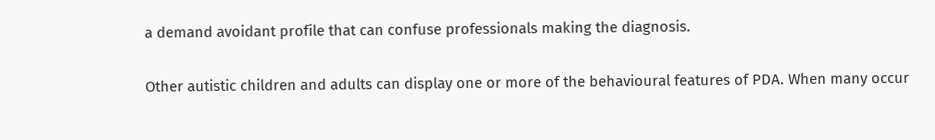a demand avoidant profile that can confuse professionals making the diagnosis.

Other autistic children and adults can display one or more of the behavioural features of PDA. When many occur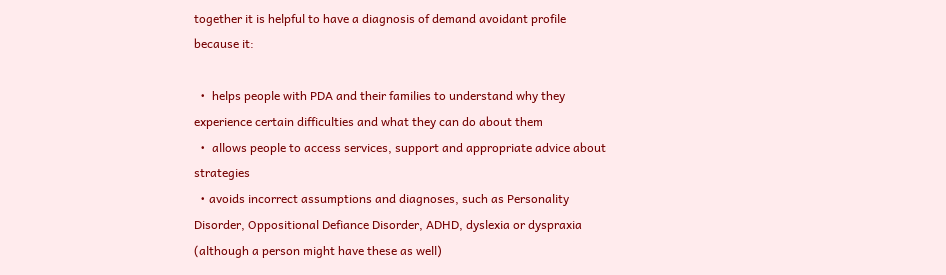together it is helpful to have a diagnosis of demand avoidant profile because it:

  •  helps people with PDA and their families to understand why they experience certain difficulties and what they can do about them
  •  allows people to access services, support and appropriate advice about strategies
  • avoids incorrect assumptions and diagnoses, such as Personality Disorder, Oppositional Defiance Disorder, ADHD, dyslexia or dyspraxia (although a person might have these as well)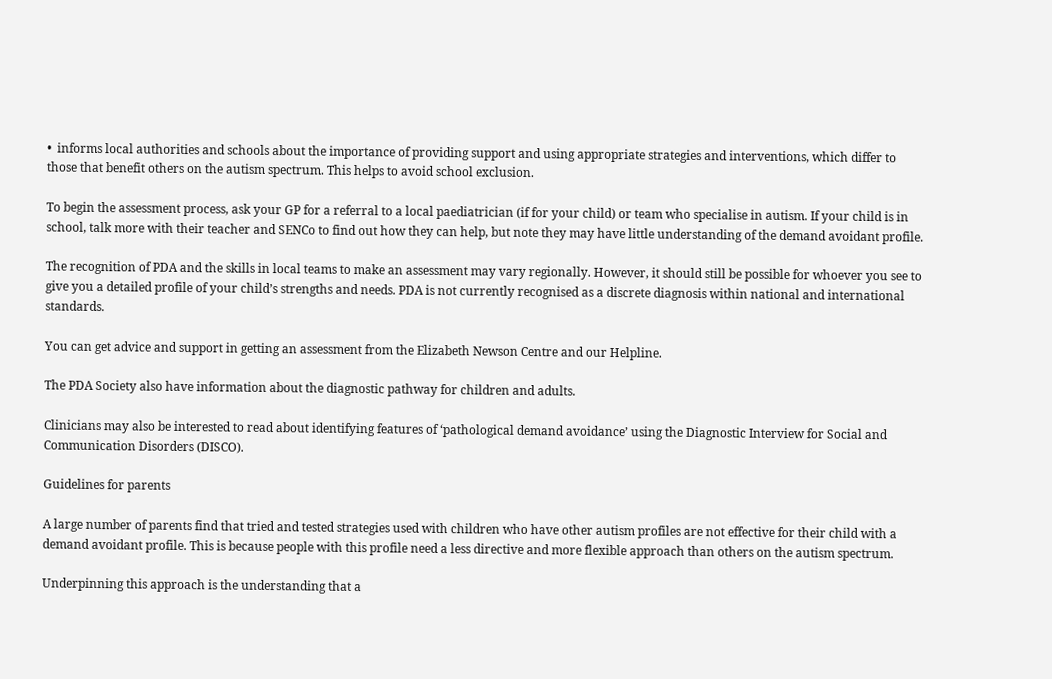•  informs local authorities and schools about the importance of providing support and using appropriate strategies and interventions, which differ to those that benefit others on the autism spectrum. This helps to avoid school exclusion.

To begin the assessment process, ask your GP for a referral to a local paediatrician (if for your child) or team who specialise in autism. If your child is in school, talk more with their teacher and SENCo to find out how they can help, but note they may have little understanding of the demand avoidant profile.

The recognition of PDA and the skills in local teams to make an assessment may vary regionally. However, it should still be possible for whoever you see to give you a detailed profile of your child’s strengths and needs. PDA is not currently recognised as a discrete diagnosis within national and international standards.

You can get advice and support in getting an assessment from the Elizabeth Newson Centre and our Helpline.

The PDA Society also have information about the diagnostic pathway for children and adults.

Clinicians may also be interested to read about identifying features of ‘pathological demand avoidance’ using the Diagnostic Interview for Social and Communication Disorders (DISCO).

Guidelines for parents

A large number of parents find that tried and tested strategies used with children who have other autism profiles are not effective for their child with a demand avoidant profile. This is because people with this profile need a less directive and more flexible approach than others on the autism spectrum.

Underpinning this approach is the understanding that a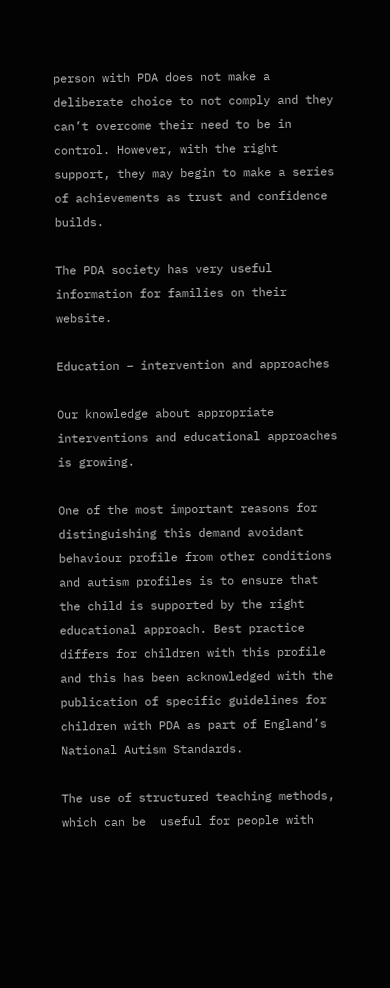person with PDA does not make a deliberate choice to not comply and they can’t overcome their need to be in control. However, with the right support, they may begin to make a series of achievements as trust and confidence builds.

The PDA society has very useful information for families on their website.

Education – intervention and approaches

Our knowledge about appropriate interventions and educational approaches is growing.

One of the most important reasons for distinguishing this demand avoidant behaviour profile from other conditions and autism profiles is to ensure that the child is supported by the right educational approach. Best practice differs for children with this profile and this has been acknowledged with the publication of specific guidelines for children with PDA as part of England’s National Autism Standards.

The use of structured teaching methods, which can be  useful for people with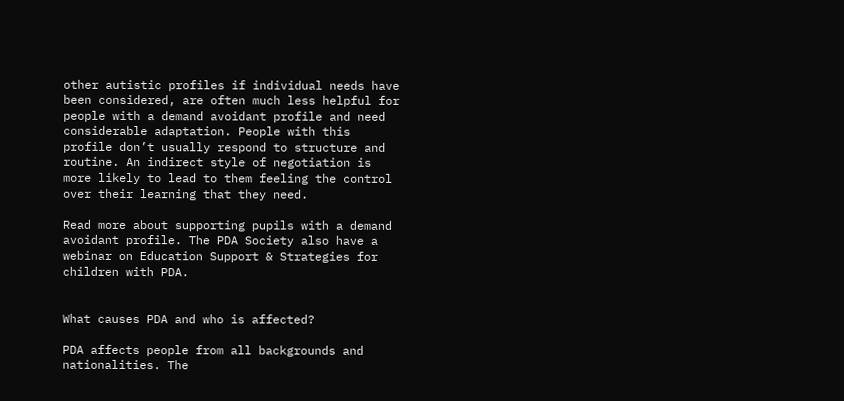other autistic profiles if individual needs have been considered, are often much less helpful for people with a demand avoidant profile and need considerable adaptation. People with this profile don’t usually respond to structure and routine. An indirect style of negotiation is more likely to lead to them feeling the control over their learning that they need.

Read more about supporting pupils with a demand avoidant profile. The PDA Society also have a webinar on Education Support & Strategies for children with PDA.


What causes PDA and who is affected?

PDA affects people from all backgrounds and nationalities. The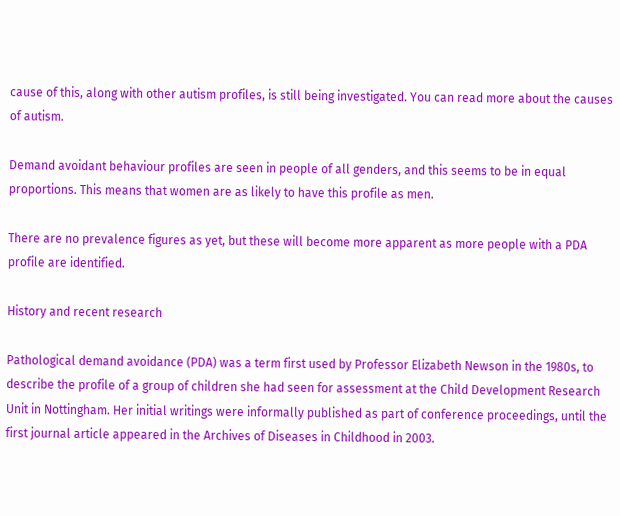cause of this, along with other autism profiles, is still being investigated. You can read more about the causes of autism.

Demand avoidant behaviour profiles are seen in people of all genders, and this seems to be in equal proportions. This means that women are as likely to have this profile as men.

There are no prevalence figures as yet, but these will become more apparent as more people with a PDA profile are identified.

History and recent research

Pathological demand avoidance (PDA) was a term first used by Professor Elizabeth Newson in the 1980s, to describe the profile of a group of children she had seen for assessment at the Child Development Research Unit in Nottingham. Her initial writings were informally published as part of conference proceedings, until the first journal article appeared in the Archives of Diseases in Childhood in 2003.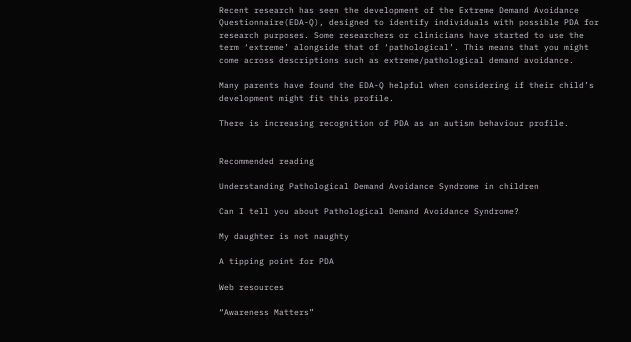Recent research has seen the development of the Extreme Demand Avoidance Questionnaire(EDA-Q), designed to identify individuals with possible PDA for research purposes. Some researchers or clinicians have started to use the term ‘extreme’ alongside that of ‘pathological’. This means that you might come across descriptions such as extreme/pathological demand avoidance.

Many parents have found the EDA-Q helpful when considering if their child’s development might fit this profile.

There is increasing recognition of PDA as an autism behaviour profile.


Recommended reading

Understanding Pathological Demand Avoidance Syndrome in children

Can I tell you about Pathological Demand Avoidance Syndrome?

My daughter is not naughty

A tipping point for PDA

Web resources

“Awareness Matters”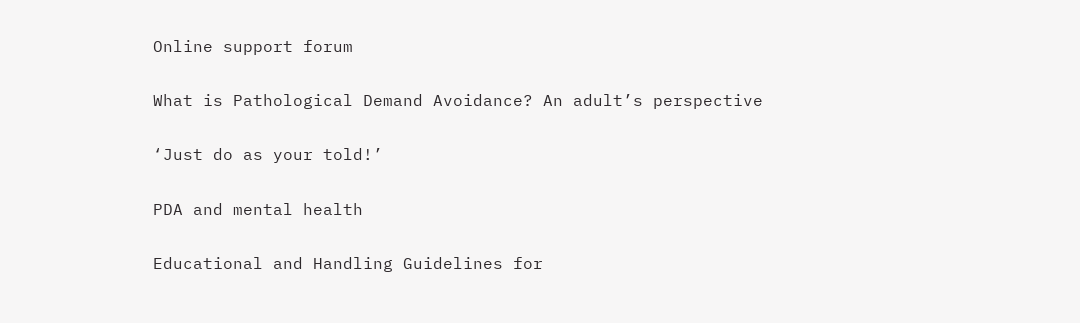Online support forum

What is Pathological Demand Avoidance? An adult’s perspective

‘Just do as your told!’

PDA and mental health

Educational and Handling Guidelines for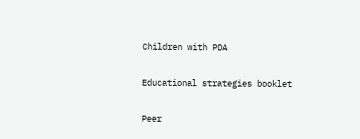Children with PDA

Educational strategies booklet

Peer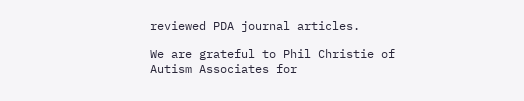reviewed PDA journal articles.

We are grateful to Phil Christie of Autism Associates for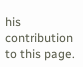his contribution to this page.